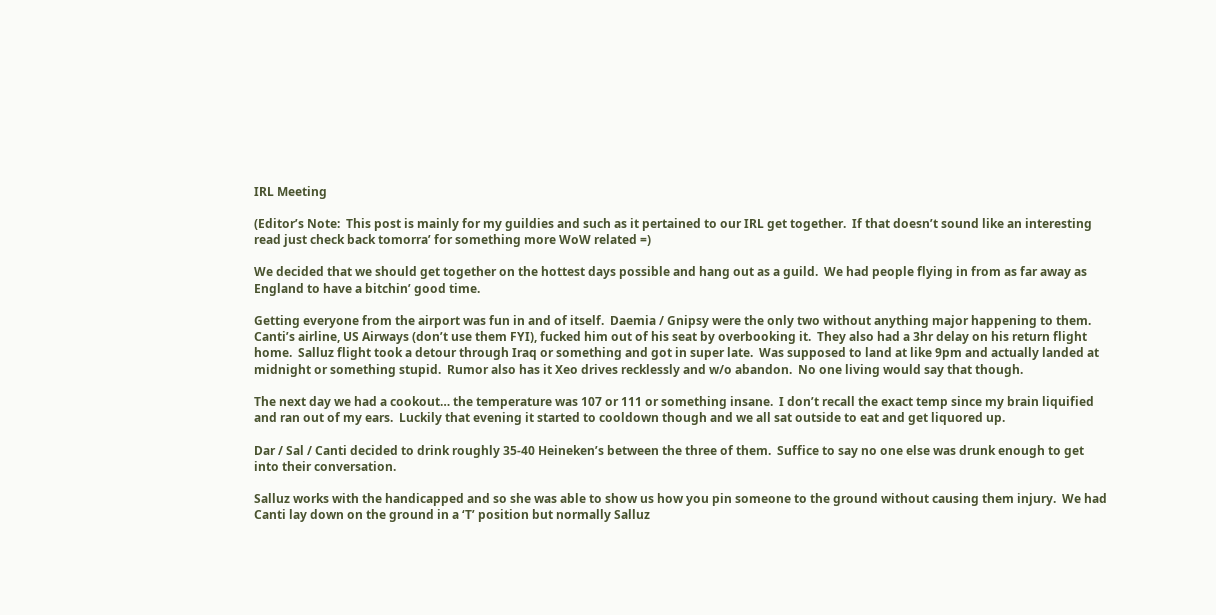IRL Meeting

(Editor’s Note:  This post is mainly for my guildies and such as it pertained to our IRL get together.  If that doesn’t sound like an interesting read just check back tomorra’ for something more WoW related =)

We decided that we should get together on the hottest days possible and hang out as a guild.  We had people flying in from as far away as England to have a bitchin’ good time.

Getting everyone from the airport was fun in and of itself.  Daemia / Gnipsy were the only two without anything major happening to them.  Canti’s airline, US Airways (don’t use them FYI), fucked him out of his seat by overbooking it.  They also had a 3hr delay on his return flight home.  Salluz flight took a detour through Iraq or something and got in super late.  Was supposed to land at like 9pm and actually landed at midnight or something stupid.  Rumor also has it Xeo drives recklessly and w/o abandon.  No one living would say that though.

The next day we had a cookout… the temperature was 107 or 111 or something insane.  I don’t recall the exact temp since my brain liquified and ran out of my ears.  Luckily that evening it started to cooldown though and we all sat outside to eat and get liquored up.

Dar / Sal / Canti decided to drink roughly 35-40 Heineken’s between the three of them.  Suffice to say no one else was drunk enough to get into their conversation.

Salluz works with the handicapped and so she was able to show us how you pin someone to the ground without causing them injury.  We had Canti lay down on the ground in a ‘T’ position but normally Salluz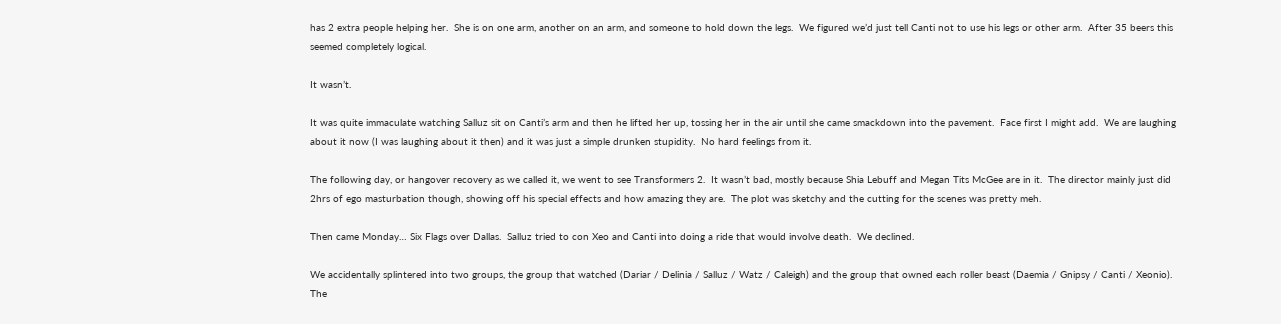has 2 extra people helping her.  She is on one arm, another on an arm, and someone to hold down the legs.  We figured we’d just tell Canti not to use his legs or other arm.  After 35 beers this seemed completely logical.

It wasn’t.

It was quite immaculate watching Salluz sit on Canti’s arm and then he lifted her up, tossing her in the air until she came smackdown into the pavement.  Face first I might add.  We are laughing about it now (I was laughing about it then) and it was just a simple drunken stupidity.  No hard feelings from it.

The following day, or hangover recovery as we called it, we went to see Transformers 2.  It wasn’t bad, mostly because Shia Lebuff and Megan Tits McGee are in it.  The director mainly just did 2hrs of ego masturbation though, showing off his special effects and how amazing they are.  The plot was sketchy and the cutting for the scenes was pretty meh.

Then came Monday… Six Flags over Dallas.  Salluz tried to con Xeo and Canti into doing a ride that would involve death.  We declined.

We accidentally splintered into two groups, the group that watched (Dariar / Delinia / Salluz / Watz / Caleigh) and the group that owned each roller beast (Daemia / Gnipsy / Canti / Xeonio).  The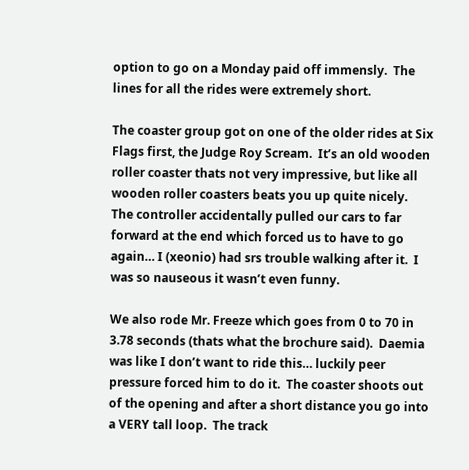option to go on a Monday paid off immensly.  The lines for all the rides were extremely short.

The coaster group got on one of the older rides at Six Flags first, the Judge Roy Scream.  It’s an old wooden roller coaster thats not very impressive, but like all wooden roller coasters beats you up quite nicely.  The controller accidentally pulled our cars to far forward at the end which forced us to have to go again… I (xeonio) had srs trouble walking after it.  I was so nauseous it wasn’t even funny.

We also rode Mr. Freeze which goes from 0 to 70 in 3.78 seconds (thats what the brochure said).  Daemia was like I don’t want to ride this… luckily peer pressure forced him to do it.  The coaster shoots out of the opening and after a short distance you go into a VERY tall loop.  The track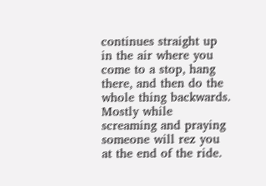continues straight up in the air where you come to a stop, hang there, and then do the whole thing backwards.  Mostly while screaming and praying someone will rez you at the end of the ride.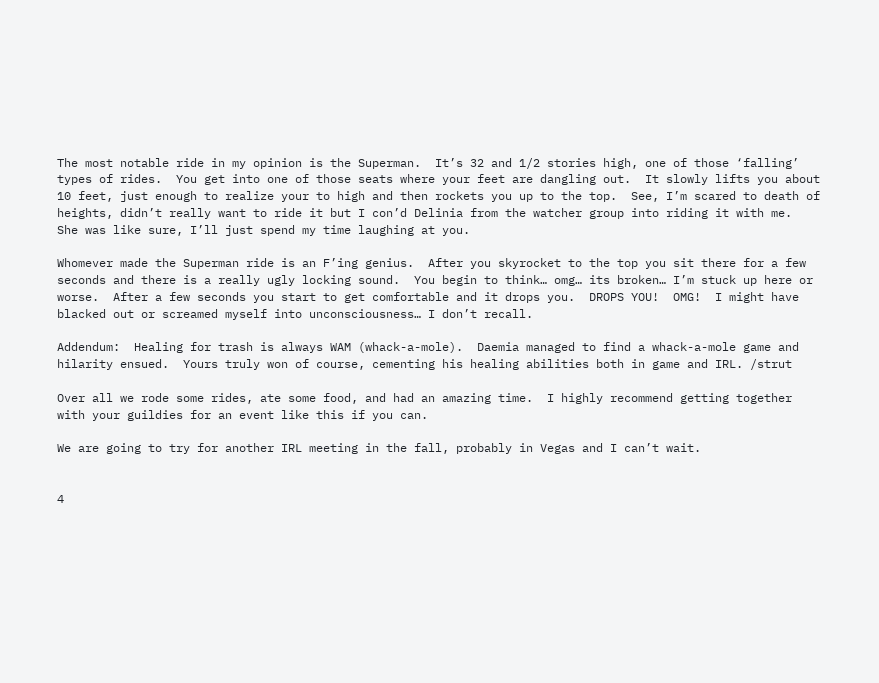The most notable ride in my opinion is the Superman.  It’s 32 and 1/2 stories high, one of those ‘falling’ types of rides.  You get into one of those seats where your feet are dangling out.  It slowly lifts you about 10 feet, just enough to realize your to high and then rockets you up to the top.  See, I’m scared to death of heights, didn’t really want to ride it but I con’d Delinia from the watcher group into riding it with me.  She was like sure, I’ll just spend my time laughing at you.

Whomever made the Superman ride is an F’ing genius.  After you skyrocket to the top you sit there for a few seconds and there is a really ugly locking sound.  You begin to think… omg… its broken… I’m stuck up here or worse.  After a few seconds you start to get comfortable and it drops you.  DROPS YOU!  OMG!  I might have blacked out or screamed myself into unconsciousness… I don’t recall.

Addendum:  Healing for trash is always WAM (whack-a-mole).  Daemia managed to find a whack-a-mole game and hilarity ensued.  Yours truly won of course, cementing his healing abilities both in game and IRL. /strut

Over all we rode some rides, ate some food, and had an amazing time.  I highly recommend getting together with your guildies for an event like this if you can.

We are going to try for another IRL meeting in the fall, probably in Vegas and I can’t wait.


4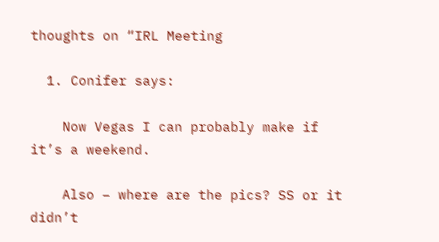thoughts on “IRL Meeting

  1. Conifer says:

    Now Vegas I can probably make if it’s a weekend.

    Also – where are the pics? SS or it didn’t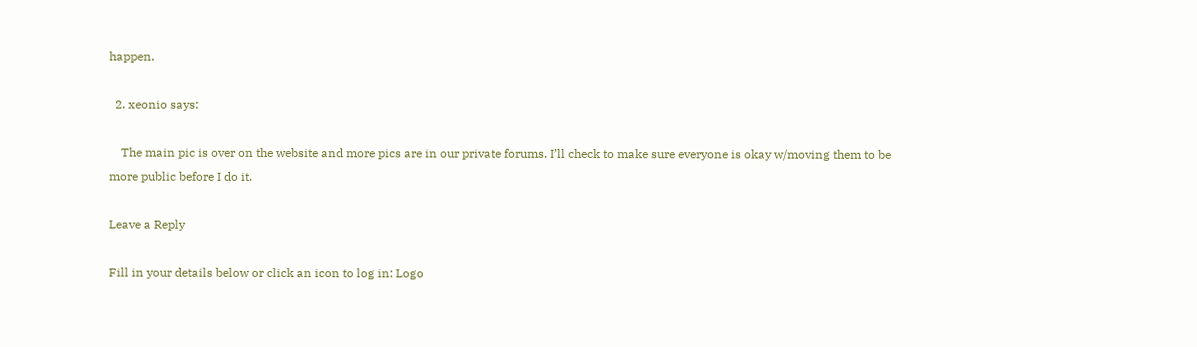happen.

  2. xeonio says:

    The main pic is over on the website and more pics are in our private forums. I’ll check to make sure everyone is okay w/moving them to be more public before I do it.

Leave a Reply

Fill in your details below or click an icon to log in: Logo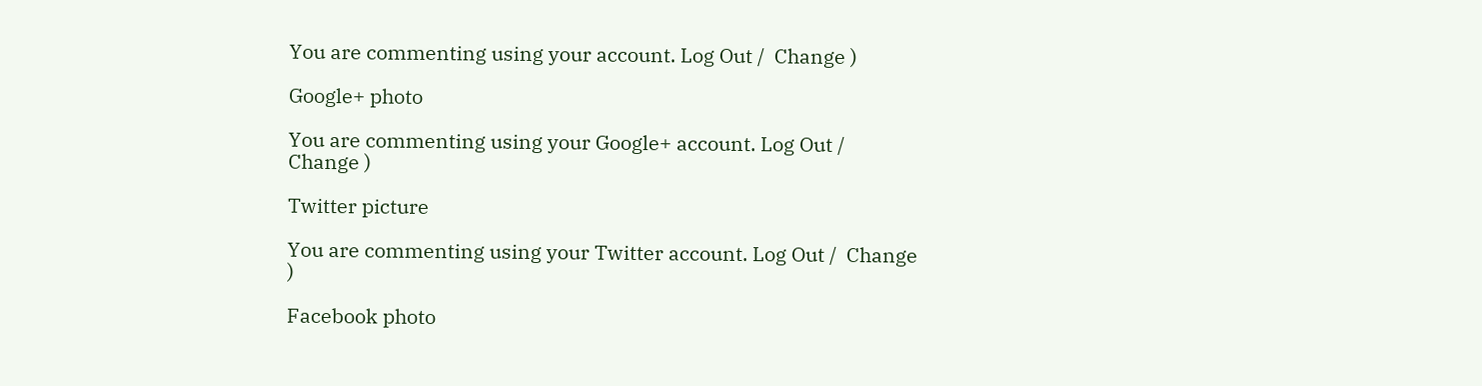You are commenting using your account. Log Out /  Change )

Google+ photo

You are commenting using your Google+ account. Log Out /  Change )

Twitter picture

You are commenting using your Twitter account. Log Out /  Change )

Facebook photo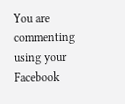You are commenting using your Facebook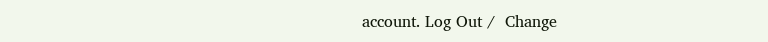account. Log Out /  Change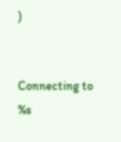)


Connecting to %s